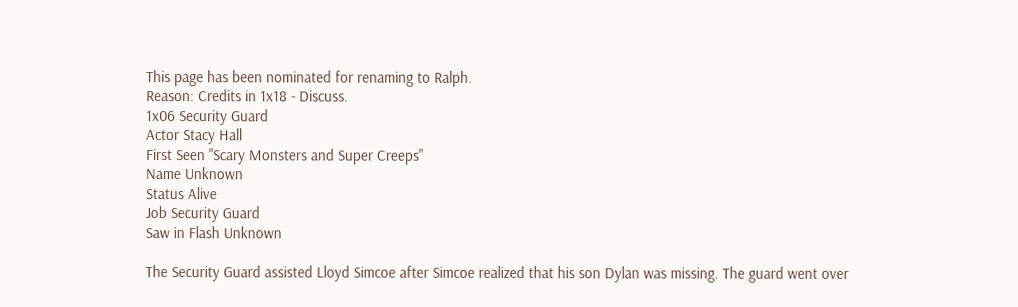This page has been nominated for renaming to Ralph.
Reason: Credits in 1x18 - Discuss.
1x06 Security Guard
Actor Stacy Hall
First Seen "Scary Monsters and Super Creeps"
Name Unknown
Status Alive
Job Security Guard
Saw in Flash Unknown

The Security Guard assisted Lloyd Simcoe after Simcoe realized that his son Dylan was missing. The guard went over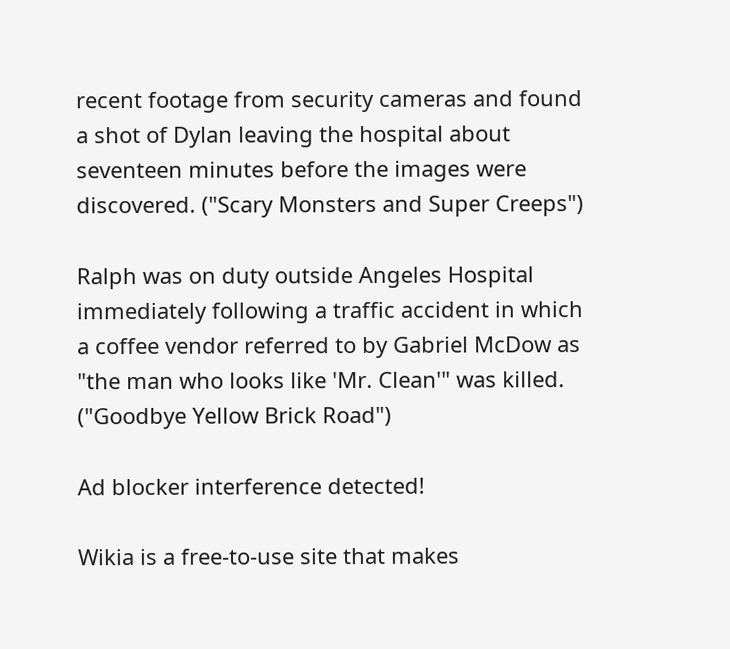recent footage from security cameras and found a shot of Dylan leaving the hospital about seventeen minutes before the images were discovered. ("Scary Monsters and Super Creeps")

Ralph was on duty outside Angeles Hospital immediately following a traffic accident in which a coffee vendor referred to by Gabriel McDow as "the man who looks like 'Mr. Clean'" was killed. ("Goodbye Yellow Brick Road")

Ad blocker interference detected!

Wikia is a free-to-use site that makes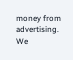money from advertising. We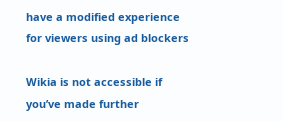have a modified experience for viewers using ad blockers

Wikia is not accessible if you’ve made further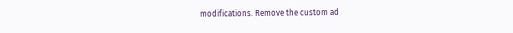modifications. Remove the custom ad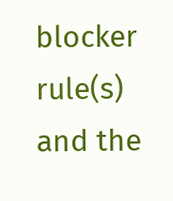blocker rule(s) and the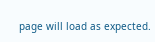page will load as expected.